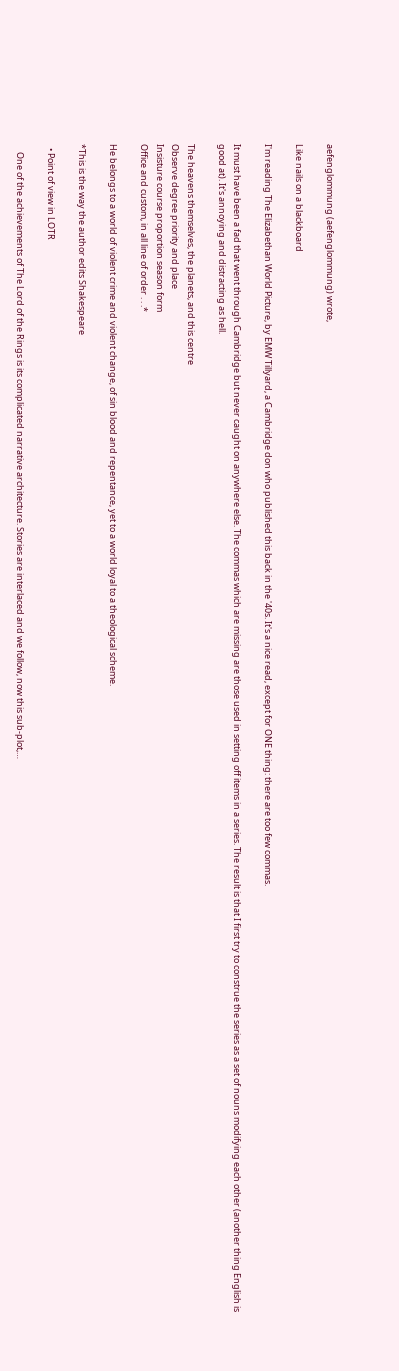aefenglommung (aefenglommung) wrote,

Like nails on a blackboard

I'm reading The Elizabethan World Picture, by EMW Tillyard, a Cambridge don who published this back in the '40s. It's a nice read, except for ONE thing: there are too few commas.

It must have been a fad that went through Cambridge but never caught on anywhere else. The commas which are missing are those used in setting off items in a series. The result is that I first try to construe the series as a set of nouns modifying each other (another thing English is good at). It's annoying and distracting as hell.

The heavens themselves, the planets, and this centre
Observe degree priority and place
Insisture course proportion season form
Office and custom, in all line of order . . .*

He belongs to a world of violent crime and violent change, of sin blood and repentance, yet to a world loyal to a theological scheme.

*This is the way the author edits Shakespeare

  • Point of view in LOTR

    One of the achievements of The Lord of the Rings is its complicated narrative architecture. Stories are interlaced and we follow, now this sub-plot,…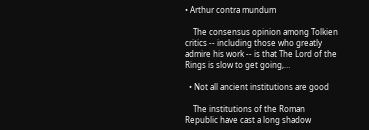• Arthur contra mundum

    The consensus opinion among Tolkien critics -- including those who greatly admire his work -- is that The Lord of the Rings is slow to get going,…

  • Not all ancient institutions are good

    The institutions of the Roman Republic have cast a long shadow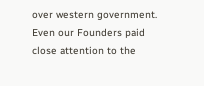over western government. Even our Founders paid close attention to the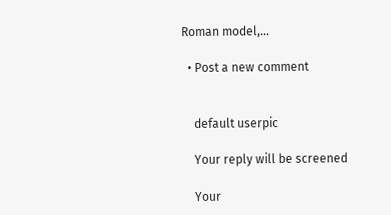Roman model,…

  • Post a new comment


    default userpic

    Your reply will be screened

    Your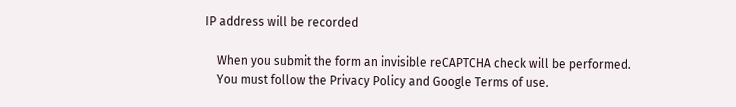IP address will be recorded

    When you submit the form an invisible reCAPTCHA check will be performed.
    You must follow the Privacy Policy and Google Terms of use.